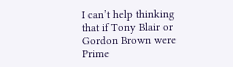I can’t help thinking that if Tony Blair or Gordon Brown were Prime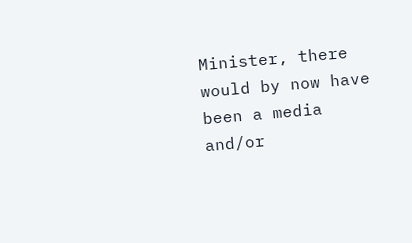Minister, there would by now have been a media and/or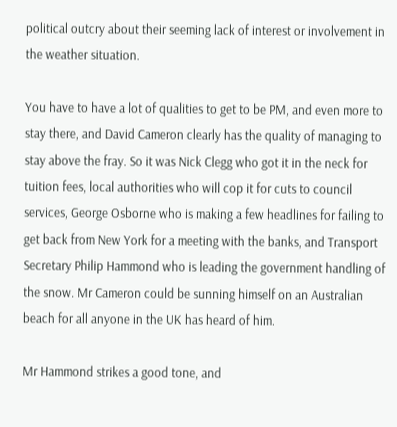political outcry about their seeming lack of interest or involvement in the weather situation.

You have to have a lot of qualities to get to be PM, and even more to stay there, and David Cameron clearly has the quality of managing to stay above the fray. So it was Nick Clegg who got it in the neck for tuition fees, local authorities who will cop it for cuts to council services, George Osborne who is making a few headlines for failing to get back from New York for a meeting with the banks, and Transport Secretary Philip Hammond who is leading the government handling of the snow. Mr Cameron could be sunning himself on an Australian beach for all anyone in the UK has heard of him.

Mr Hammond strikes a good tone, and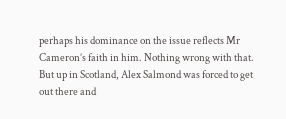perhaps his dominance on the issue reflects Mr Cameron’s faith in him. Nothing wrong with that. But up in Scotland, Alex Salmond was forced to get out there and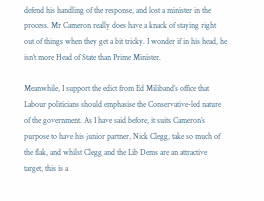defend his handling of the response, and lost a minister in the process. Mr Cameron really does have a knack of staying right out of things when they get a bit tricky. I wonder if in his head, he isn’t more Head of State than Prime Minister.

Meanwhile, I support the edict from Ed Miliband’s office that Labour politicians should emphasise the Conservative-led nature of the government. As I have said before, it suits Cameron’s purpose to have his junior partner, Nick Clegg, take so much of the flak, and whilst Clegg and the Lib Dems are an attractive target, this is a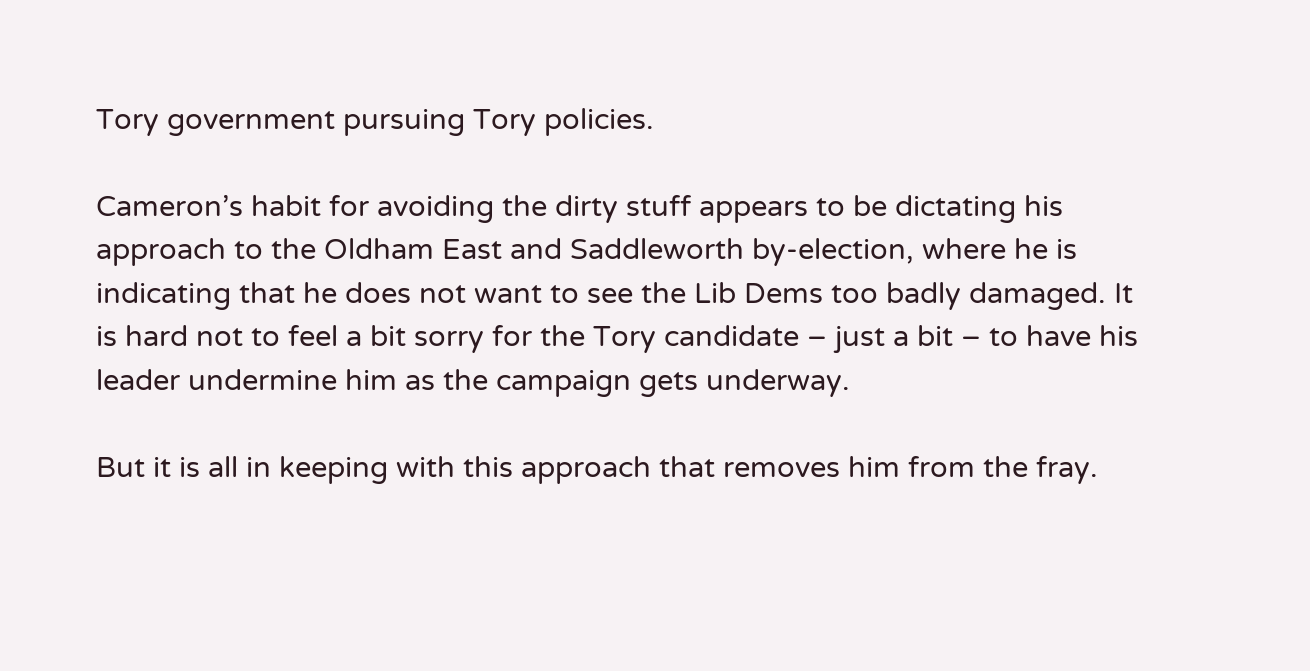Tory government pursuing Tory policies.

Cameron’s habit for avoiding the dirty stuff appears to be dictating his approach to the Oldham East and Saddleworth by-election, where he is indicating that he does not want to see the Lib Dems too badly damaged. It is hard not to feel a bit sorry for the Tory candidate – just a bit – to have his leader undermine him as the campaign gets underway.

But it is all in keeping with this approach that removes him from the fray.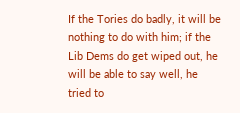If the Tories do badly, it will be nothing to do with him; if the Lib Dems do get wiped out, he will be able to say well, he tried to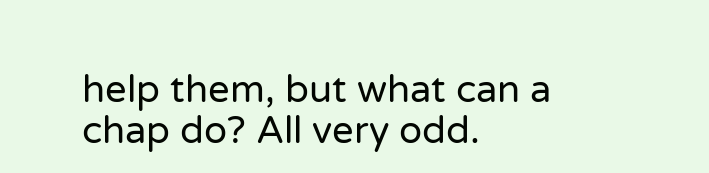help them, but what can a chap do? All very odd.